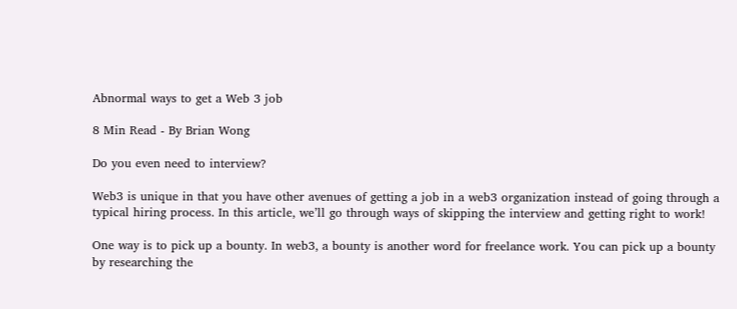Abnormal ways to get a Web 3 job

8 Min Read - By Brian Wong

Do you even need to interview?

Web3 is unique in that you have other avenues of getting a job in a web3 organization instead of going through a typical hiring process. In this article, we’ll go through ways of skipping the interview and getting right to work!

One way is to pick up a bounty. In web3, a bounty is another word for freelance work. You can pick up a bounty by researching the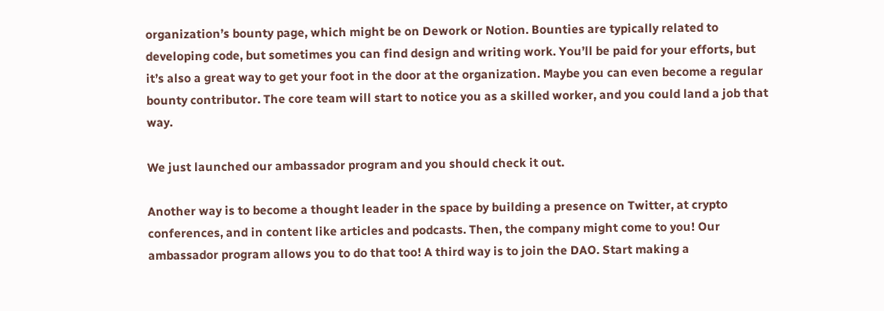organization’s bounty page, which might be on Dework or Notion. Bounties are typically related to developing code, but sometimes you can find design and writing work. You’ll be paid for your efforts, but it’s also a great way to get your foot in the door at the organization. Maybe you can even become a regular bounty contributor. The core team will start to notice you as a skilled worker, and you could land a job that way.

We just launched our ambassador program and you should check it out.

Another way is to become a thought leader in the space by building a presence on Twitter, at crypto conferences, and in content like articles and podcasts. Then, the company might come to you! Our ambassador program allows you to do that too! A third way is to join the DAO. Start making a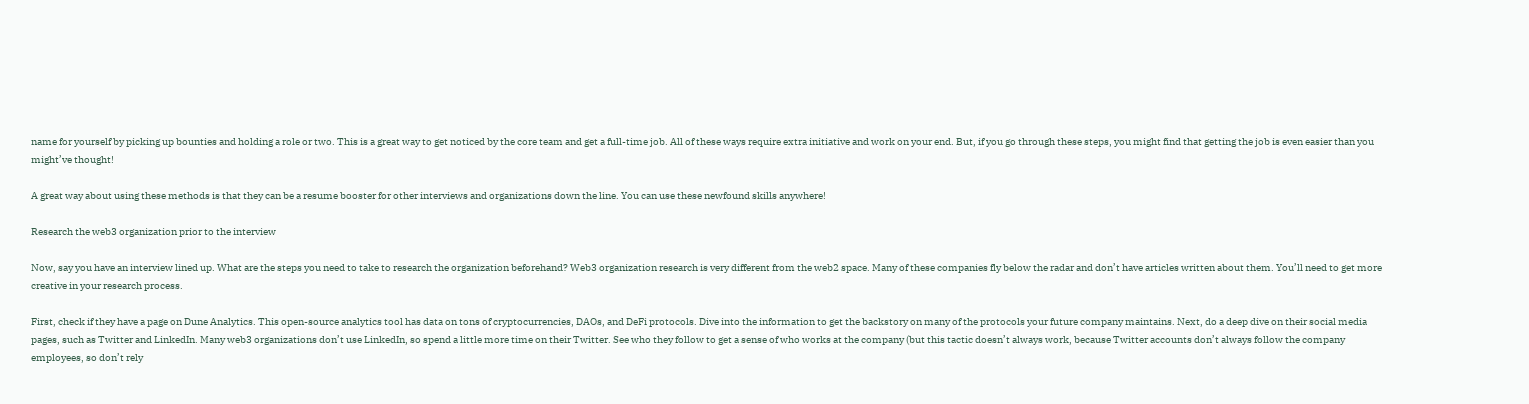name for yourself by picking up bounties and holding a role or two. This is a great way to get noticed by the core team and get a full-time job. All of these ways require extra initiative and work on your end. But, if you go through these steps, you might find that getting the job is even easier than you might’ve thought!

A great way about using these methods is that they can be a resume booster for other interviews and organizations down the line. You can use these newfound skills anywhere!

Research the web3 organization prior to the interview

Now, say you have an interview lined up. What are the steps you need to take to research the organization beforehand? Web3 organization research is very different from the web2 space. Many of these companies fly below the radar and don’t have articles written about them. You’ll need to get more creative in your research process.

First, check if they have a page on Dune Analytics. This open-source analytics tool has data on tons of cryptocurrencies, DAOs, and DeFi protocols. Dive into the information to get the backstory on many of the protocols your future company maintains. Next, do a deep dive on their social media pages, such as Twitter and LinkedIn. Many web3 organizations don’t use LinkedIn, so spend a little more time on their Twitter. See who they follow to get a sense of who works at the company (but this tactic doesn’t always work, because Twitter accounts don’t always follow the company employees, so don’t rely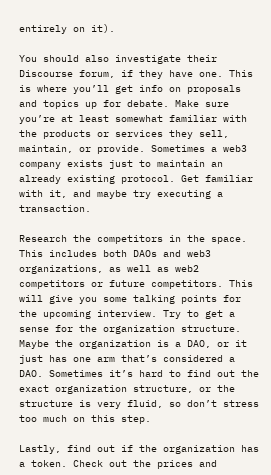entirely on it).

You should also investigate their Discourse forum, if they have one. This is where you’ll get info on proposals and topics up for debate. Make sure you’re at least somewhat familiar with the products or services they sell, maintain, or provide. Sometimes a web3 company exists just to maintain an already existing protocol. Get familiar with it, and maybe try executing a transaction.

Research the competitors in the space. This includes both DAOs and web3 organizations, as well as web2 competitors or future competitors. This will give you some talking points for the upcoming interview. Try to get a sense for the organization structure. Maybe the organization is a DAO, or it just has one arm that’s considered a DAO. Sometimes it’s hard to find out the exact organization structure, or the structure is very fluid, so don’t stress too much on this step.

Lastly, find out if the organization has a token. Check out the prices and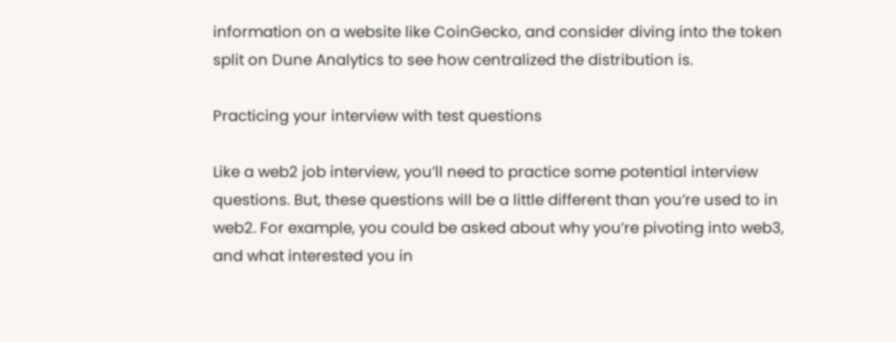information on a website like CoinGecko, and consider diving into the token split on Dune Analytics to see how centralized the distribution is.

Practicing your interview with test questions

Like a web2 job interview, you’ll need to practice some potential interview questions. But, these questions will be a little different than you’re used to in web2. For example, you could be asked about why you’re pivoting into web3, and what interested you in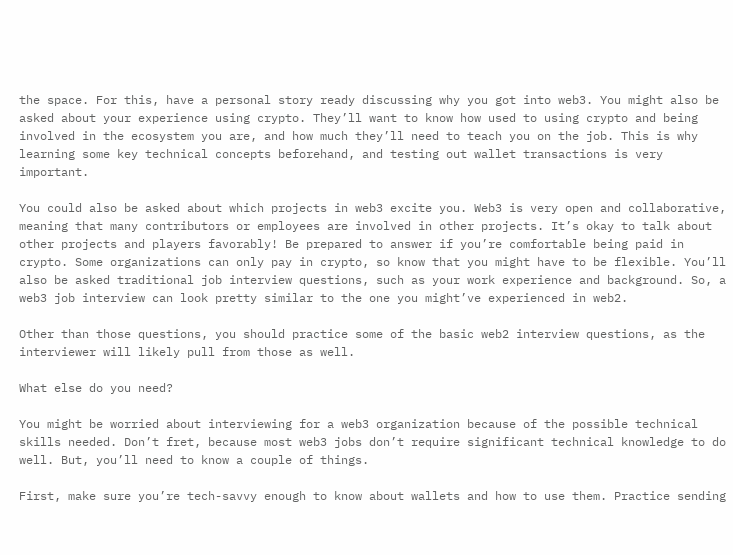the space. For this, have a personal story ready discussing why you got into web3. You might also be asked about your experience using crypto. They’ll want to know how used to using crypto and being involved in the ecosystem you are, and how much they’ll need to teach you on the job. This is why learning some key technical concepts beforehand, and testing out wallet transactions is very important.

You could also be asked about which projects in web3 excite you. Web3 is very open and collaborative, meaning that many contributors or employees are involved in other projects. It’s okay to talk about other projects and players favorably! Be prepared to answer if you’re comfortable being paid in crypto. Some organizations can only pay in crypto, so know that you might have to be flexible. You’ll also be asked traditional job interview questions, such as your work experience and background. So, a web3 job interview can look pretty similar to the one you might’ve experienced in web2.

Other than those questions, you should practice some of the basic web2 interview questions, as the interviewer will likely pull from those as well.

What else do you need?

You might be worried about interviewing for a web3 organization because of the possible technical skills needed. Don’t fret, because most web3 jobs don’t require significant technical knowledge to do well. But, you’ll need to know a couple of things.

First, make sure you’re tech-savvy enough to know about wallets and how to use them. Practice sending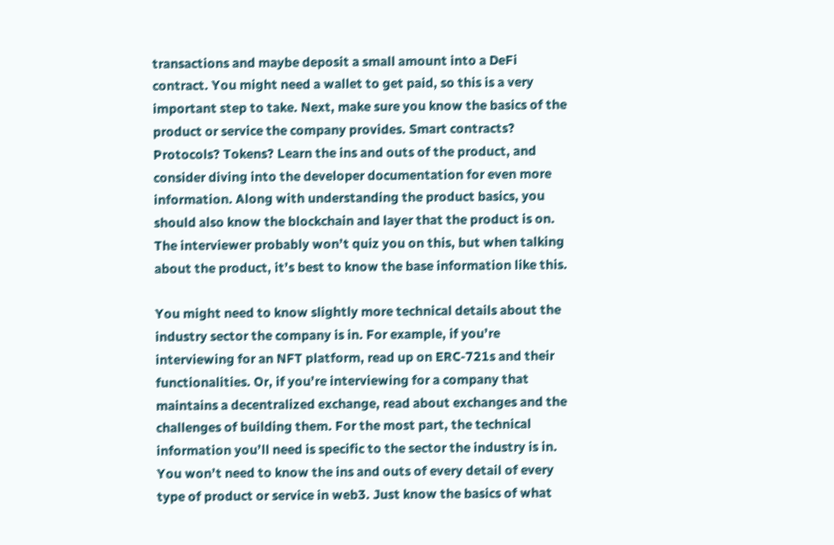transactions and maybe deposit a small amount into a DeFi contract. You might need a wallet to get paid, so this is a very important step to take. Next, make sure you know the basics of the product or service the company provides. Smart contracts? Protocols? Tokens? Learn the ins and outs of the product, and consider diving into the developer documentation for even more information. Along with understanding the product basics, you should also know the blockchain and layer that the product is on. The interviewer probably won’t quiz you on this, but when talking about the product, it’s best to know the base information like this.

You might need to know slightly more technical details about the industry sector the company is in. For example, if you’re interviewing for an NFT platform, read up on ERC-721s and their functionalities. Or, if you’re interviewing for a company that maintains a decentralized exchange, read about exchanges and the challenges of building them. For the most part, the technical information you’ll need is specific to the sector the industry is in. You won’t need to know the ins and outs of every detail of every type of product or service in web3. Just know the basics of what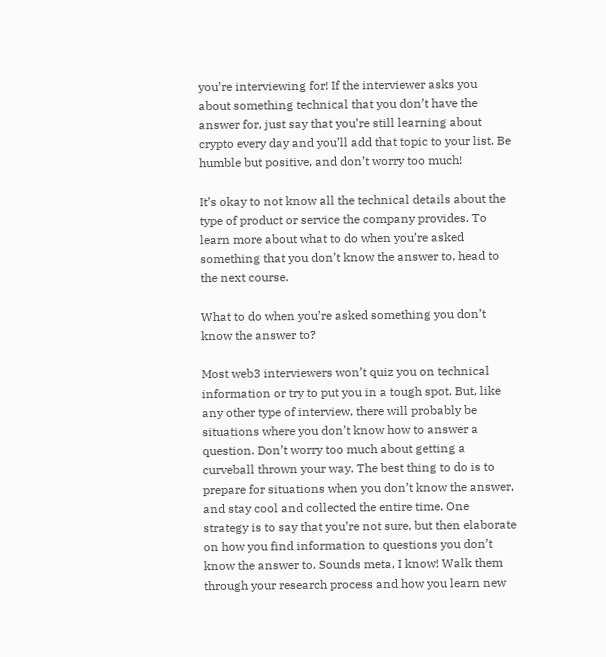you’re interviewing for! If the interviewer asks you about something technical that you don’t have the answer for, just say that you’re still learning about crypto every day and you’ll add that topic to your list. Be humble but positive, and don’t worry too much!

It’s okay to not know all the technical details about the type of product or service the company provides. To learn more about what to do when you’re asked something that you don’t know the answer to, head to the next course.

What to do when you’re asked something you don’t know the answer to?

Most web3 interviewers won’t quiz you on technical information or try to put you in a tough spot. But, like any other type of interview, there will probably be situations where you don’t know how to answer a question. Don’t worry too much about getting a curveball thrown your way. The best thing to do is to prepare for situations when you don’t know the answer, and stay cool and collected the entire time. One strategy is to say that you’re not sure, but then elaborate on how you find information to questions you don’t know the answer to. Sounds meta, I know! Walk them through your research process and how you learn new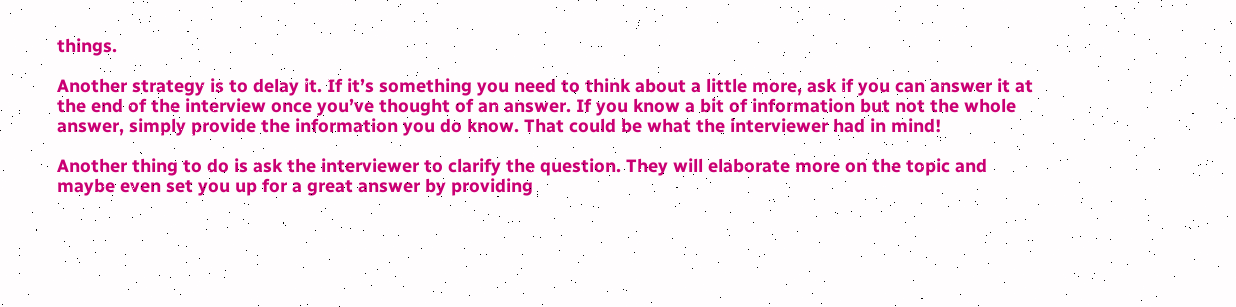things.

Another strategy is to delay it. If it’s something you need to think about a little more, ask if you can answer it at the end of the interview once you’ve thought of an answer. If you know a bit of information but not the whole answer, simply provide the information you do know. That could be what the interviewer had in mind!

Another thing to do is ask the interviewer to clarify the question. They will elaborate more on the topic and maybe even set you up for a great answer by providing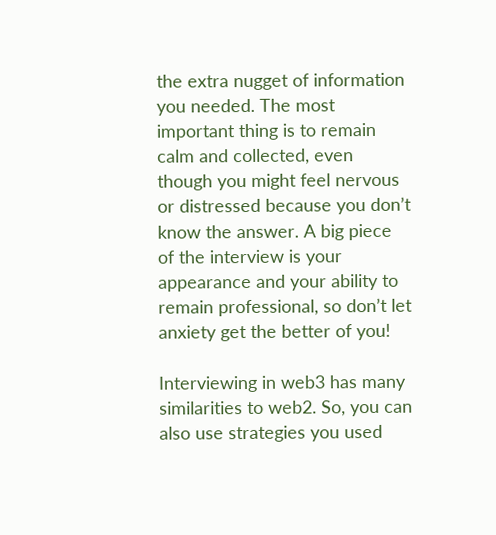the extra nugget of information you needed. The most important thing is to remain calm and collected, even though you might feel nervous or distressed because you don’t know the answer. A big piece of the interview is your appearance and your ability to remain professional, so don’t let anxiety get the better of you!

Interviewing in web3 has many similarities to web2. So, you can also use strategies you used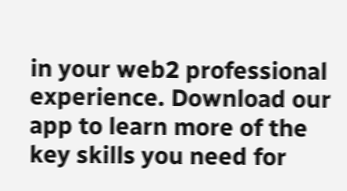in your web2 professional experience. Download our app to learn more of the key skills you need for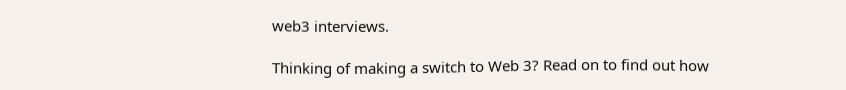web3 interviews.

Thinking of making a switch to Web 3? Read on to find out how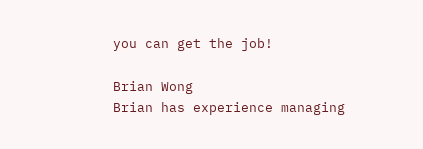you can get the job!

Brian Wong
Brian has experience managing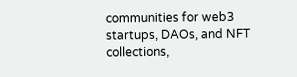communities for web3 startups, DAOs, and NFT collections,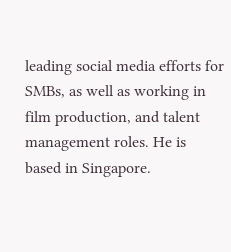leading social media efforts for SMBs, as well as working in film production, and talent management roles. He is based in Singapore.